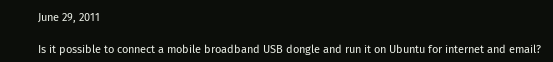June 29, 2011

Is it possible to connect a mobile broadband USB dongle and run it on Ubuntu for internet and email?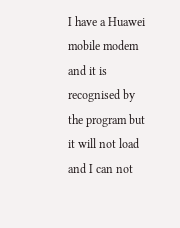I have a Huawei mobile modem and it is recognised by the program but it will not load and I can not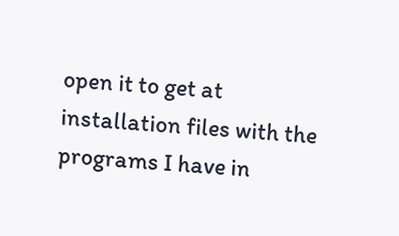open it to get at installation files with the programs I have in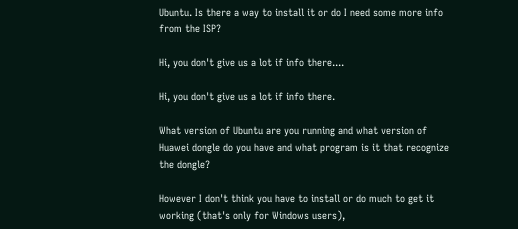Ubuntu. Is there a way to install it or do I need some more info from the ISP?

Hi, you don't give us a lot if info there....

Hi, you don't give us a lot if info there.

What version of Ubuntu are you running and what version of Huawei dongle do you have and what program is it that recognize the dongle?

However I don't think you have to install or do much to get it working (that's only for Windows users),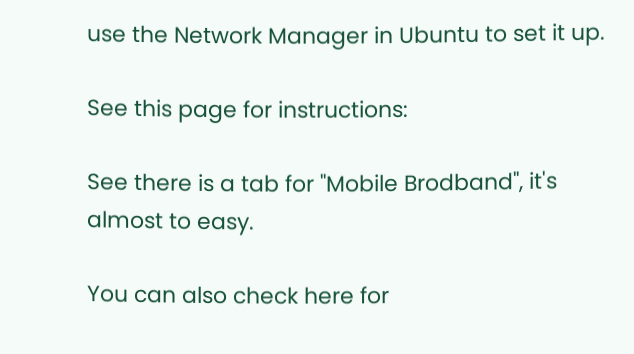use the Network Manager in Ubuntu to set it up.

See this page for instructions:

See there is a tab for "Mobile Brodband", it's almost to easy.

You can also check here for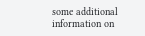some additional information on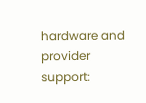hardware and provider support: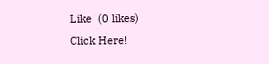Like  (0 likes)
Click Here!